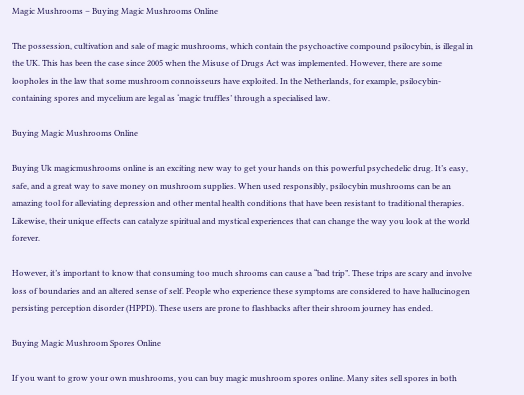Magic Mushrooms – Buying Magic Mushrooms Online

The possession, cultivation and sale of magic mushrooms, which contain the psychoactive compound psilocybin, is illegal in the UK. This has been the case since 2005 when the Misuse of Drugs Act was implemented. However, there are some loopholes in the law that some mushroom connoisseurs have exploited. In the Netherlands, for example, psilocybin-containing spores and mycelium are legal as ‘magic truffles’ through a specialised law.

Buying Magic Mushrooms Online

Buying Uk magicmushrooms online is an exciting new way to get your hands on this powerful psychedelic drug. It’s easy, safe, and a great way to save money on mushroom supplies. When used responsibly, psilocybin mushrooms can be an amazing tool for alleviating depression and other mental health conditions that have been resistant to traditional therapies. Likewise, their unique effects can catalyze spiritual and mystical experiences that can change the way you look at the world forever.

However, it’s important to know that consuming too much shrooms can cause a “bad trip”. These trips are scary and involve loss of boundaries and an altered sense of self. People who experience these symptoms are considered to have hallucinogen persisting perception disorder (HPPD). These users are prone to flashbacks after their shroom journey has ended.

Buying Magic Mushroom Spores Online

If you want to grow your own mushrooms, you can buy magic mushroom spores online. Many sites sell spores in both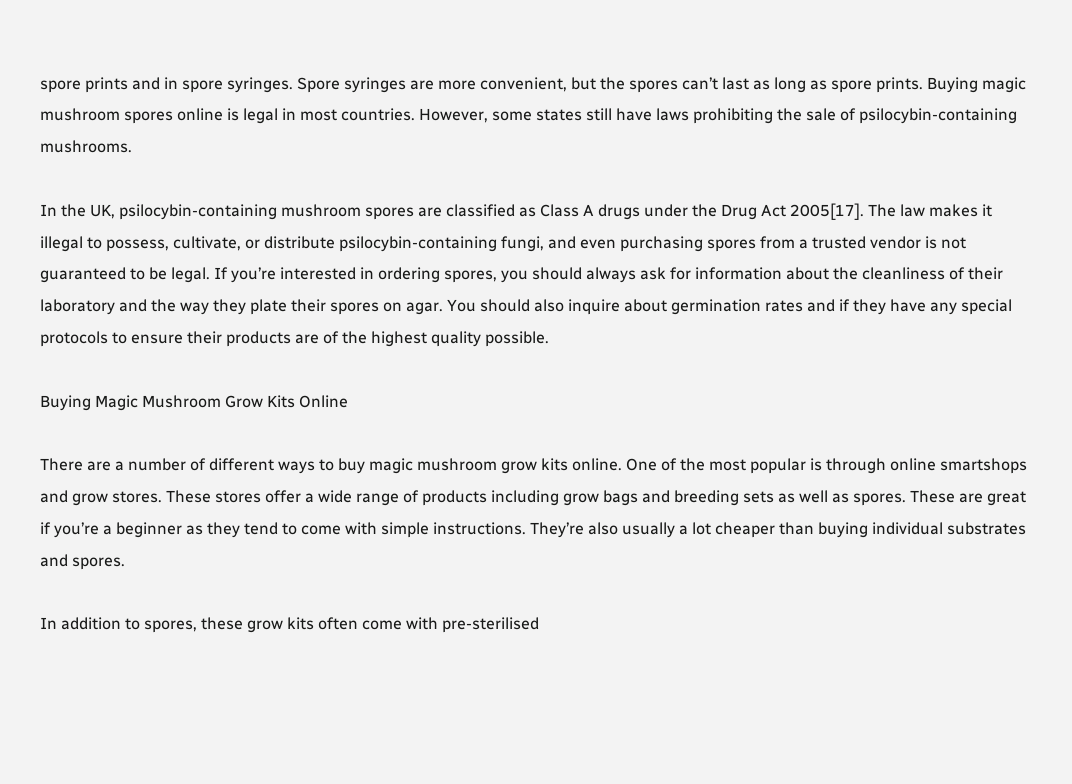spore prints and in spore syringes. Spore syringes are more convenient, but the spores can’t last as long as spore prints. Buying magic mushroom spores online is legal in most countries. However, some states still have laws prohibiting the sale of psilocybin-containing mushrooms.

In the UK, psilocybin-containing mushroom spores are classified as Class A drugs under the Drug Act 2005[17]. The law makes it illegal to possess, cultivate, or distribute psilocybin-containing fungi, and even purchasing spores from a trusted vendor is not guaranteed to be legal. If you’re interested in ordering spores, you should always ask for information about the cleanliness of their laboratory and the way they plate their spores on agar. You should also inquire about germination rates and if they have any special protocols to ensure their products are of the highest quality possible.

Buying Magic Mushroom Grow Kits Online

There are a number of different ways to buy magic mushroom grow kits online. One of the most popular is through online smartshops and grow stores. These stores offer a wide range of products including grow bags and breeding sets as well as spores. These are great if you’re a beginner as they tend to come with simple instructions. They’re also usually a lot cheaper than buying individual substrates and spores.

In addition to spores, these grow kits often come with pre-sterilised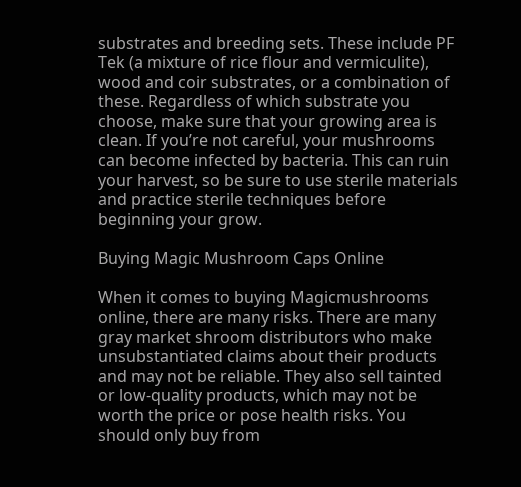substrates and breeding sets. These include PF Tek (a mixture of rice flour and vermiculite), wood and coir substrates, or a combination of these. Regardless of which substrate you choose, make sure that your growing area is clean. If you’re not careful, your mushrooms can become infected by bacteria. This can ruin your harvest, so be sure to use sterile materials and practice sterile techniques before beginning your grow.

Buying Magic Mushroom Caps Online

When it comes to buying Magicmushrooms online, there are many risks. There are many gray market shroom distributors who make unsubstantiated claims about their products and may not be reliable. They also sell tainted or low-quality products, which may not be worth the price or pose health risks. You should only buy from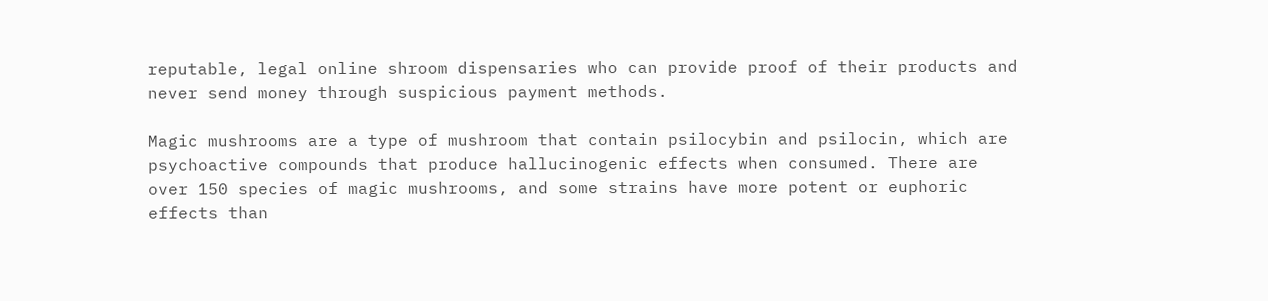reputable, legal online shroom dispensaries who can provide proof of their products and never send money through suspicious payment methods.

Magic mushrooms are a type of mushroom that contain psilocybin and psilocin, which are psychoactive compounds that produce hallucinogenic effects when consumed. There are over 150 species of magic mushrooms, and some strains have more potent or euphoric effects than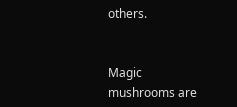others.


Magic mushrooms are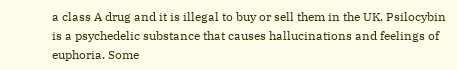a class A drug and it is illegal to buy or sell them in the UK. Psilocybin is a psychedelic substance that causes hallucinations and feelings of euphoria. Some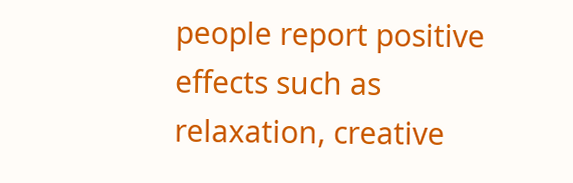people report positive effects such as relaxation, creative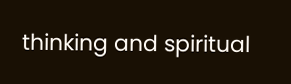thinking and spiritual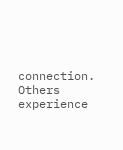connection. Others experience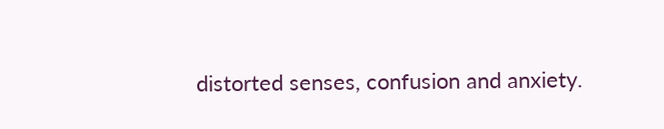distorted senses, confusion and anxiety.